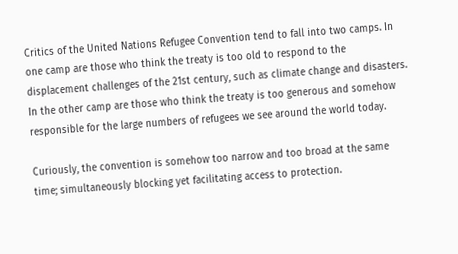Critics of the United Nations Refugee Convention tend to fall into two camps. In one camp are those who think the treaty is too old to respond to the displacement challenges of the 21st century, such as climate change and disasters. In the other camp are those who think the treaty is too generous and somehow responsible for the large numbers of refugees we see around the world today.

Curiously, the convention is somehow too narrow and too broad at the same time; simultaneously blocking yet facilitating access to protection.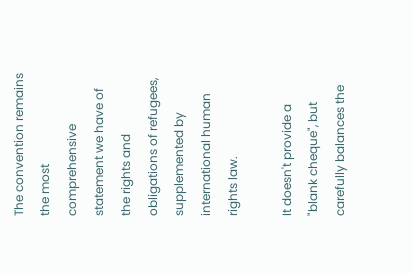The convention remains the most comprehensive statement we have of the rights and obligations of refugees, supplemented by international human rights law.

It doesn't provide a "blank cheque", but carefully balances the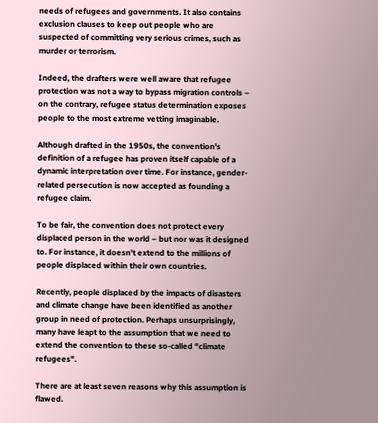needs of refugees and governments. It also contains exclusion clauses to keep out people who are suspected of committing very serious crimes, such as murder or terrorism.

Indeed, the drafters were well aware that refugee protection was not a way to bypass migration controls – on the contrary, refugee status determination exposes people to the most extreme vetting imaginable.

Although drafted in the 1950s, the convention's definition of a refugee has proven itself capable of a dynamic interpretation over time. For instance, gender-related persecution is now accepted as founding a refugee claim.

To be fair, the convention does not protect every displaced person in the world – but nor was it designed to. For instance, it doesn't extend to the millions of people displaced within their own countries.

Recently, people displaced by the impacts of disasters and climate change have been identified as another group in need of protection. Perhaps unsurprisingly, many have leapt to the assumption that we need to extend the convention to these so-called "climate refugees".

There are at least seven reasons why this assumption is flawed.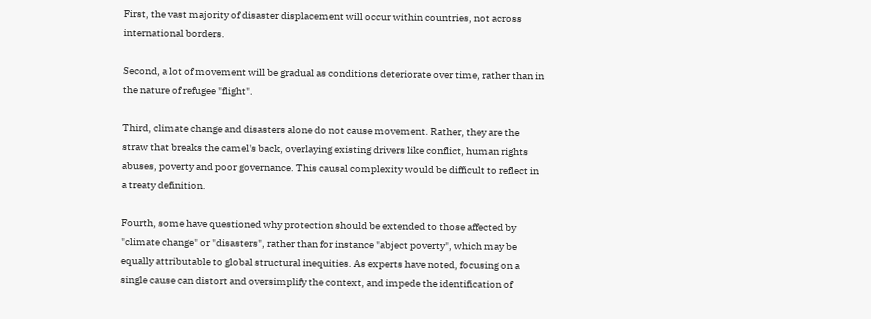First, the vast majority of disaster displacement will occur within countries, not across international borders.

Second, a lot of movement will be gradual as conditions deteriorate over time, rather than in the nature of refugee "flight".

Third, climate change and disasters alone do not cause movement. Rather, they are the straw that breaks the camel's back, overlaying existing drivers like conflict, human rights abuses, poverty and poor governance. This causal complexity would be difficult to reflect in a treaty definition.

Fourth, some have questioned why protection should be extended to those affected by "climate change" or "disasters", rather than for instance "abject poverty", which may be equally attributable to global structural inequities. As experts have noted, focusing on a single cause can distort and oversimplify the context, and impede the identification of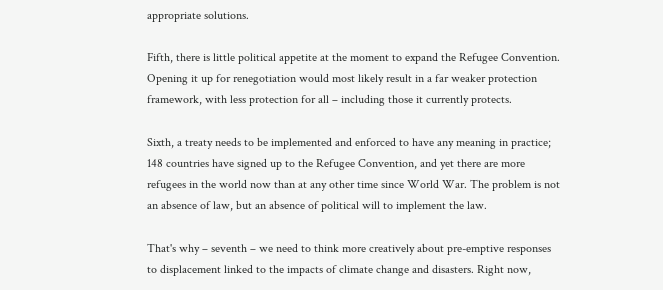appropriate solutions.

Fifth, there is little political appetite at the moment to expand the Refugee Convention. Opening it up for renegotiation would most likely result in a far weaker protection framework, with less protection for all – including those it currently protects.

Sixth, a treaty needs to be implemented and enforced to have any meaning in practice; 148 countries have signed up to the Refugee Convention, and yet there are more refugees in the world now than at any other time since World War. The problem is not an absence of law, but an absence of political will to implement the law.

That's why – seventh – we need to think more creatively about pre-emptive responses to displacement linked to the impacts of climate change and disasters. Right now,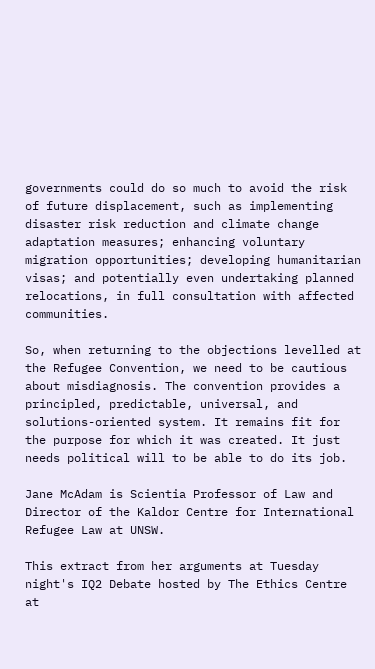governments could do so much to avoid the risk of future displacement, such as implementing disaster risk reduction and climate change adaptation measures; enhancing voluntary migration opportunities; developing humanitarian visas; and potentially even undertaking planned relocations, in full consultation with affected communities.

So, when returning to the objections levelled at the Refugee Convention, we need to be cautious about misdiagnosis. The convention provides a principled, predictable, universal, and solutions-oriented system. It remains fit for the purpose for which it was created. It just needs political will to be able to do its job.

Jane McAdam is Scientia Professor of Law and Director of the Kaldor Centre for International Refugee Law at UNSW.

This extract from her arguments at Tuesday night's IQ2 Debate hosted by The Ethics Centre at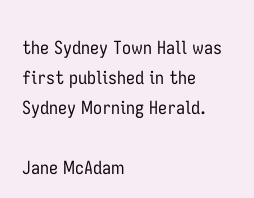the Sydney Town Hall was first published in the Sydney Morning Herald.

Jane McAdam